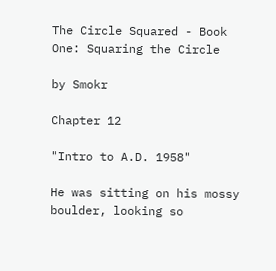The Circle Squared - Book One: Squaring the Circle

by Smokr

Chapter 12

"Intro to A.D. 1958"

He was sitting on his mossy boulder, looking so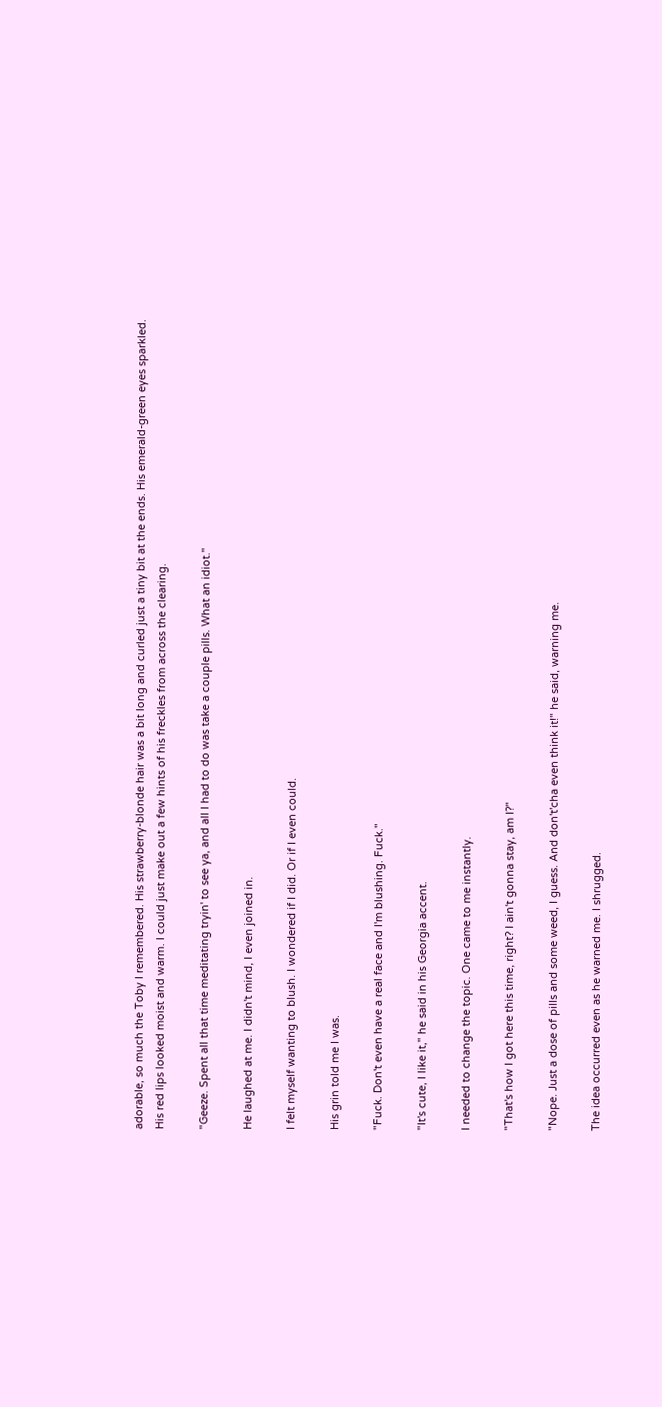adorable, so much the Toby I remembered. His strawberry-blonde hair was a bit long and curled just a tiny bit at the ends. His emerald-green eyes sparkled. His red lips looked moist and warm. I could just make out a few hints of his freckles from across the clearing.

"Geeze. Spent all that time meditating tryin' to see ya, and all I had to do was take a couple pills. What an idiot."

He laughed at me. I didn't mind, I even joined in.

I felt myself wanting to blush. I wondered if I did. Or if I even could.

His grin told me I was.

"Fuck. Don't even have a real face and I'm blushing. Fuck."

"It's cute, I like it," he said in his Georgia accent.

I needed to change the topic. One came to me instantly.

"That's how I got here this time, right? I ain't gonna stay, am I?"

"Nope. Just a dose of pills and some weed, I guess. And don't'cha even think it!" he said, warning me.

The idea occurred even as he warned me. I shrugged.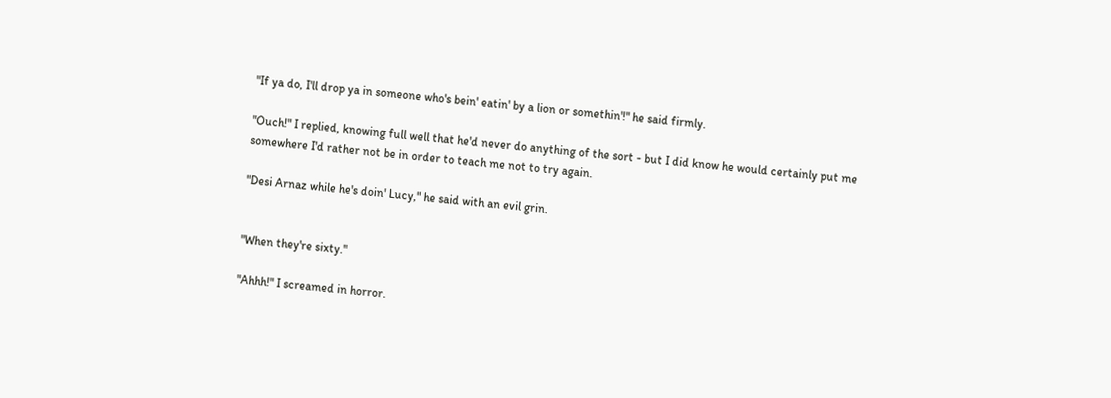"If ya do, I'll drop ya in someone who's bein' eatin' by a lion or somethin'!" he said firmly.

"Ouch!" I replied, knowing full well that he'd never do anything of the sort - but I did know he would certainly put me somewhere I'd rather not be in order to teach me not to try again.

"Desi Arnaz while he's doin' Lucy," he said with an evil grin.


"When they're sixty."

"Ahhh!" I screamed in horror.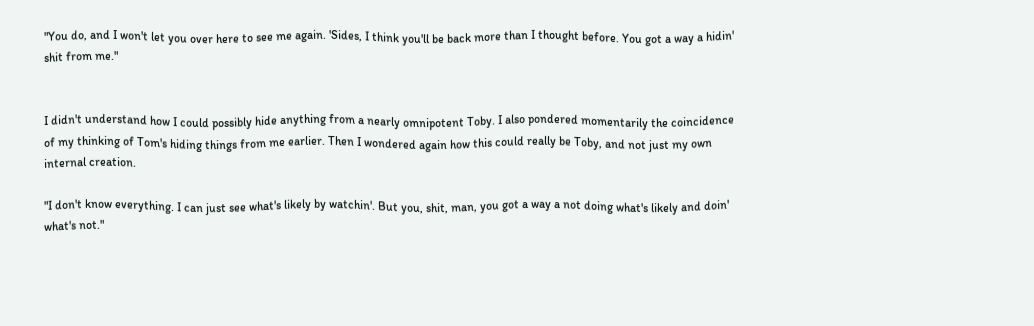"You do, and I won't let you over here to see me again. 'Sides, I think you'll be back more than I thought before. You got a way a hidin' shit from me."


I didn't understand how I could possibly hide anything from a nearly omnipotent Toby. I also pondered momentarily the coincidence of my thinking of Tom's hiding things from me earlier. Then I wondered again how this could really be Toby, and not just my own internal creation.

"I don't know everything. I can just see what's likely by watchin'. But you, shit, man, you got a way a not doing what's likely and doin' what's not."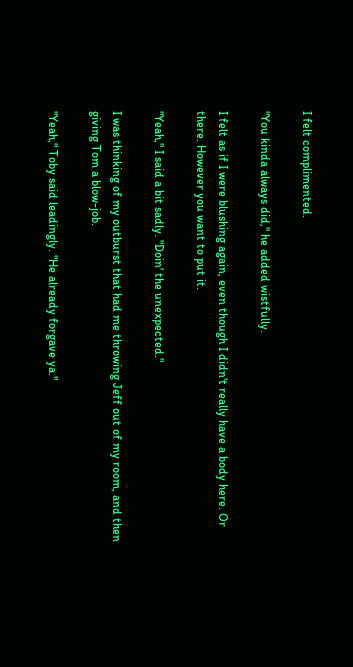I felt complimented.

"You kinda always did," he added wistfully.

I felt as if I were blushing again, even though I didn't really have a body here. Or there. However you want to put it.

"Yeah," I said a bit sadly. "Doin' the unexpected."

I was thinking of my outburst that had me throwing Jeff out of my room, and then giving Tom a blow-job.

"Yeah," Toby said leadingly. "He already forgave ya."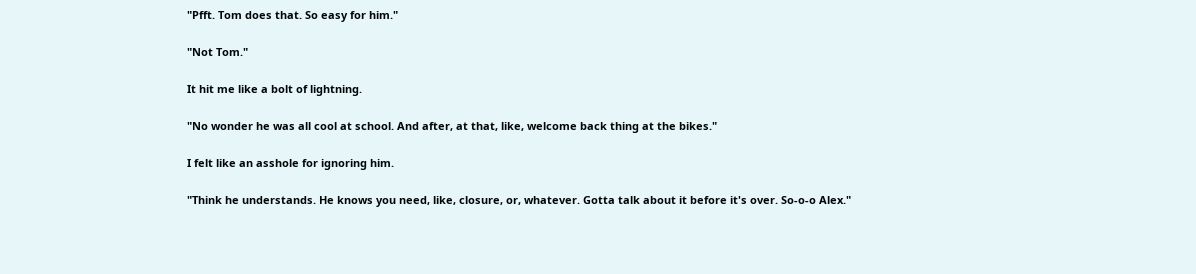"Pfft. Tom does that. So easy for him."

"Not Tom."

It hit me like a bolt of lightning.

"No wonder he was all cool at school. And after, at that, like, welcome back thing at the bikes."

I felt like an asshole for ignoring him.

"Think he understands. He knows you need, like, closure, or, whatever. Gotta talk about it before it's over. So-o-o Alex."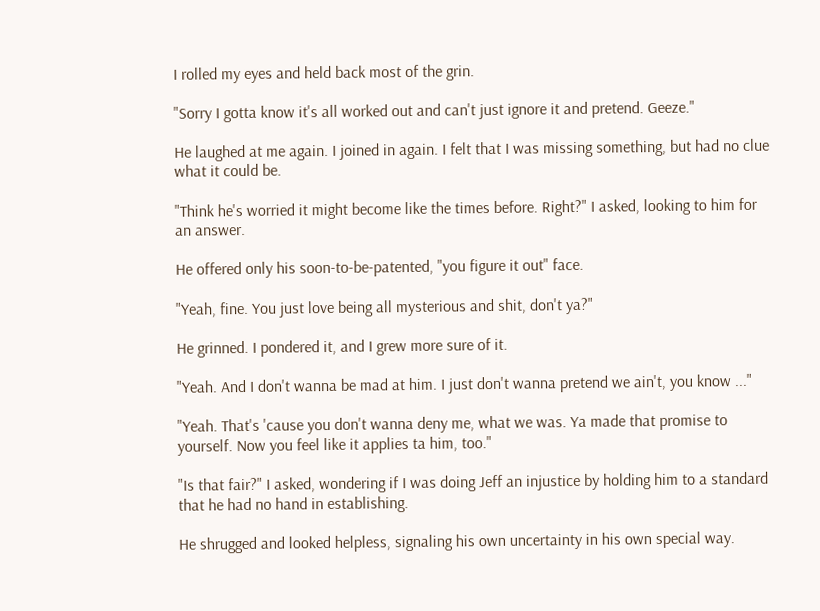I rolled my eyes and held back most of the grin.

"Sorry I gotta know it's all worked out and can't just ignore it and pretend. Geeze."

He laughed at me again. I joined in again. I felt that I was missing something, but had no clue what it could be.

"Think he's worried it might become like the times before. Right?" I asked, looking to him for an answer.

He offered only his soon-to-be-patented, "you figure it out" face.

"Yeah, fine. You just love being all mysterious and shit, don't ya?"

He grinned. I pondered it, and I grew more sure of it.

"Yeah. And I don't wanna be mad at him. I just don't wanna pretend we ain't, you know ..."

"Yeah. That's 'cause you don't wanna deny me, what we was. Ya made that promise to yourself. Now you feel like it applies ta him, too."

"Is that fair?" I asked, wondering if I was doing Jeff an injustice by holding him to a standard that he had no hand in establishing.

He shrugged and looked helpless, signaling his own uncertainty in his own special way.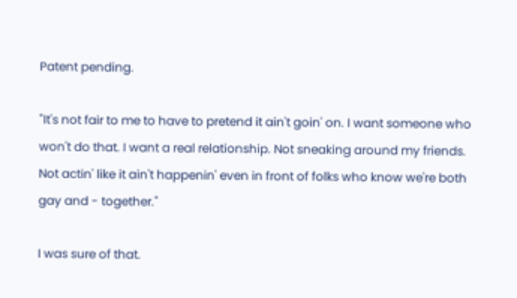Patent pending.

"It's not fair to me to have to pretend it ain't goin' on. I want someone who won't do that. I want a real relationship. Not sneaking around my friends. Not actin' like it ain't happenin' even in front of folks who know we're both gay and - together."

I was sure of that.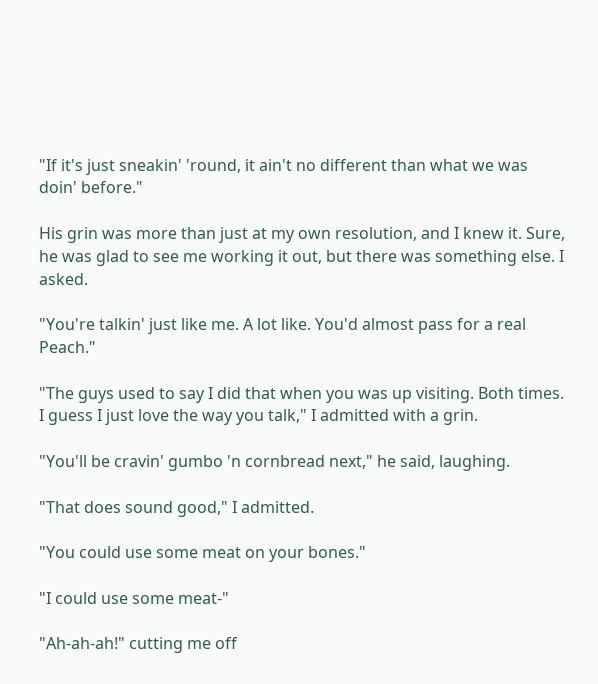"If it's just sneakin' 'round, it ain't no different than what we was doin' before."

His grin was more than just at my own resolution, and I knew it. Sure, he was glad to see me working it out, but there was something else. I asked.

"You're talkin' just like me. A lot like. You'd almost pass for a real Peach."

"The guys used to say I did that when you was up visiting. Both times. I guess I just love the way you talk," I admitted with a grin.

"You'll be cravin' gumbo 'n cornbread next," he said, laughing.

"That does sound good," I admitted.

"You could use some meat on your bones."

"I could use some meat-"

"Ah-ah-ah!" cutting me off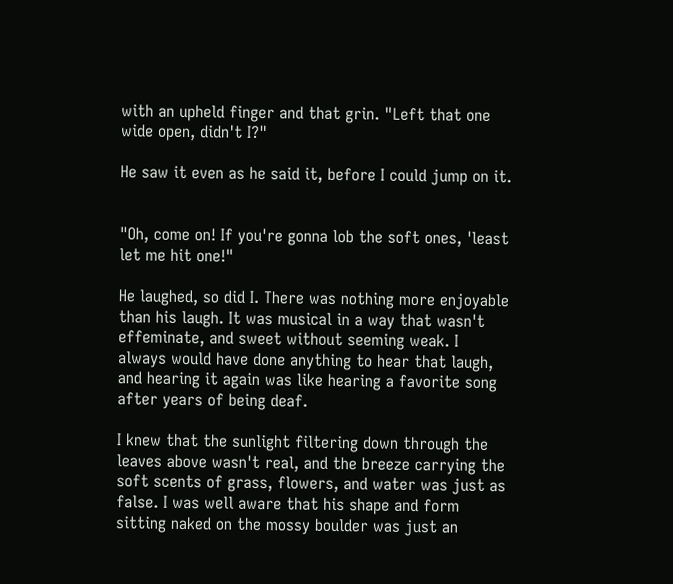with an upheld finger and that grin. "Left that one wide open, didn't I?"

He saw it even as he said it, before I could jump on it.


"Oh, come on! If you're gonna lob the soft ones, 'least let me hit one!"

He laughed, so did I. There was nothing more enjoyable than his laugh. It was musical in a way that wasn't effeminate, and sweet without seeming weak. I always would have done anything to hear that laugh, and hearing it again was like hearing a favorite song after years of being deaf.

I knew that the sunlight filtering down through the leaves above wasn't real, and the breeze carrying the soft scents of grass, flowers, and water was just as false. I was well aware that his shape and form sitting naked on the mossy boulder was just an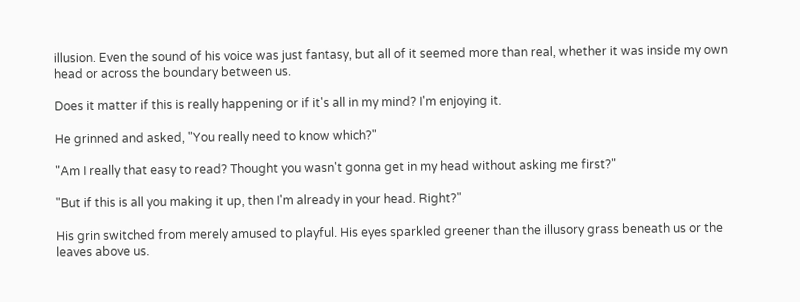illusion. Even the sound of his voice was just fantasy, but all of it seemed more than real, whether it was inside my own head or across the boundary between us.

Does it matter if this is really happening or if it's all in my mind? I'm enjoying it.

He grinned and asked, "You really need to know which?"

"Am I really that easy to read? Thought you wasn't gonna get in my head without asking me first?"

"But if this is all you making it up, then I'm already in your head. Right?"

His grin switched from merely amused to playful. His eyes sparkled greener than the illusory grass beneath us or the leaves above us.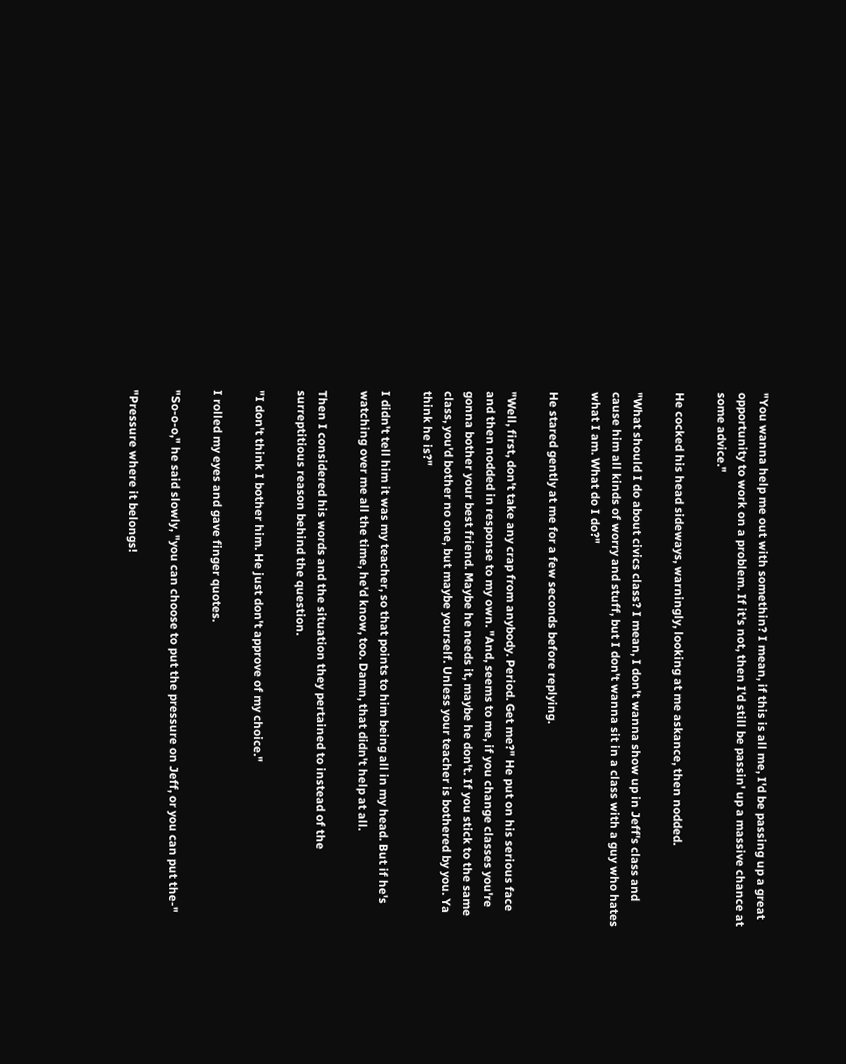"You wanna help me out with somethin? I mean, if this is all me, I'd be passing up a great opportunity to work on a problem. If it's not, then I'd still be passin' up a massive chance at some advice."

He cocked his head sideways, warningly, looking at me askance, then nodded.

"What should I do about civics class? I mean, I don't wanna show up in Jeff's class and cause him all kinds of worry and stuff, but I don't wanna sit in a class with a guy who hates what I am. What do I do?"

He stared gently at me for a few seconds before replying.

"Well, first, don't take any crap from anybody. Period. Get me?" He put on his serious face and then nodded in response to my own. "And, seems to me, if you change classes you're gonna bother your best friend. Maybe he needs it, maybe he don't. If you stick to the same class, you'd bother no one, but maybe yourself. Unless your teacher is bothered by you. Ya think he is?"

I didn't tell him it was my teacher, so that points to him being all in my head. But if he's watching over me all the time, he'd know, too. Damn, that didn't help at all.

Then I considered his words and the situation they pertained to instead of the surreptitious reason behind the question.

"I don't think I bother him. He just don't approve of my choice."

I rolled my eyes and gave finger quotes.

"So-o-o," he said slowly, "you can choose to put the pressure on Jeff, or you can put the-"

"Pressure where it belongs!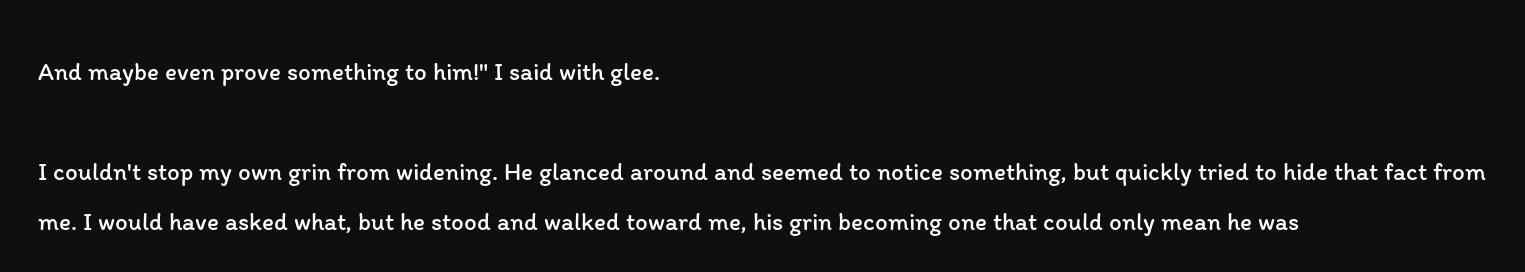And maybe even prove something to him!" I said with glee.

I couldn't stop my own grin from widening. He glanced around and seemed to notice something, but quickly tried to hide that fact from me. I would have asked what, but he stood and walked toward me, his grin becoming one that could only mean he was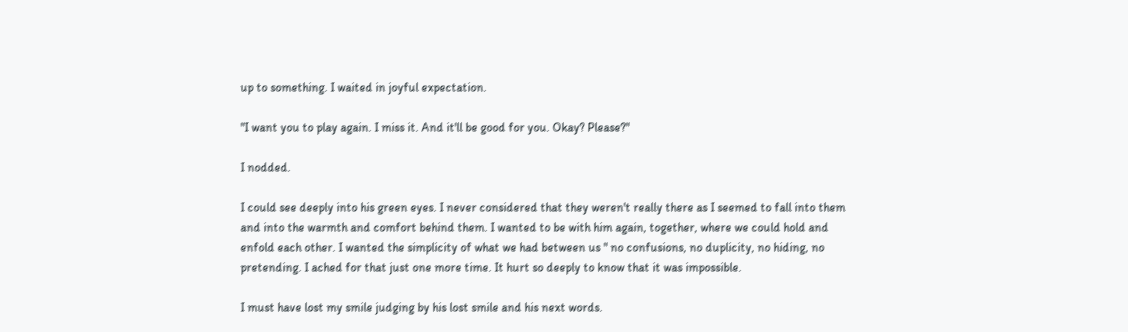up to something. I waited in joyful expectation.

"I want you to play again. I miss it. And it'll be good for you. Okay? Please?"

I nodded.

I could see deeply into his green eyes. I never considered that they weren't really there as I seemed to fall into them and into the warmth and comfort behind them. I wanted to be with him again, together, where we could hold and enfold each other. I wanted the simplicity of what we had between us " no confusions, no duplicity, no hiding, no pretending. I ached for that just one more time. It hurt so deeply to know that it was impossible.

I must have lost my smile judging by his lost smile and his next words.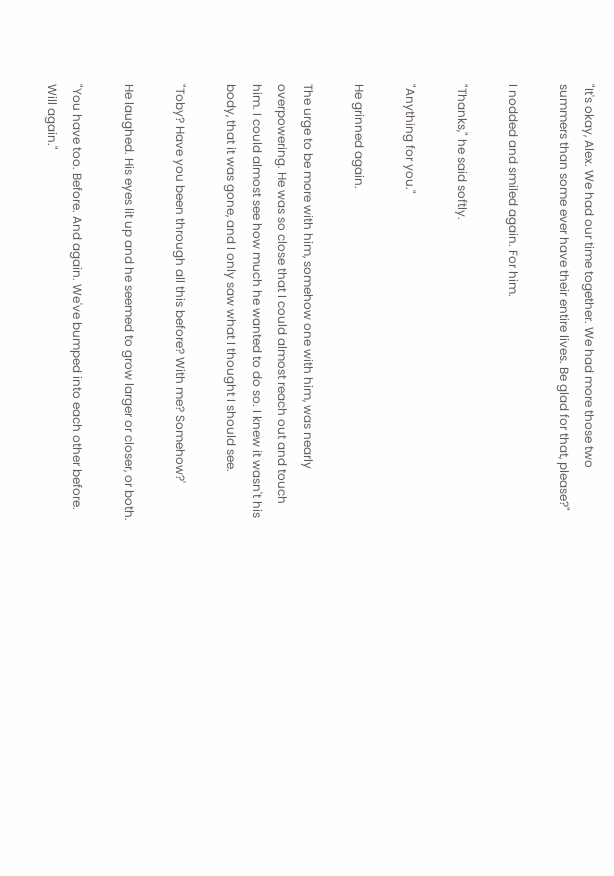"It's okay, Alex. We had our time together. We had more those two summers than some ever have their entire lives. Be glad for that, please?"

I nodded and smiled again. For him.

"Thanks," he said softly.

"Anything for you."

He grinned again.

The urge to be more with him, somehow one with him, was nearly overpowering. He was so close that I could almost reach out and touch him. I could almost see how much he wanted to do so. I knew it wasn't his body, that it was gone, and I only saw what I thought I should see.

"Toby? Have you been through all this before? With me? Somehow?'

He laughed. His eyes lit up and he seemed to grow larger or closer, or both.

"You have too. Before. And again. We've bumped into each other before. Will again."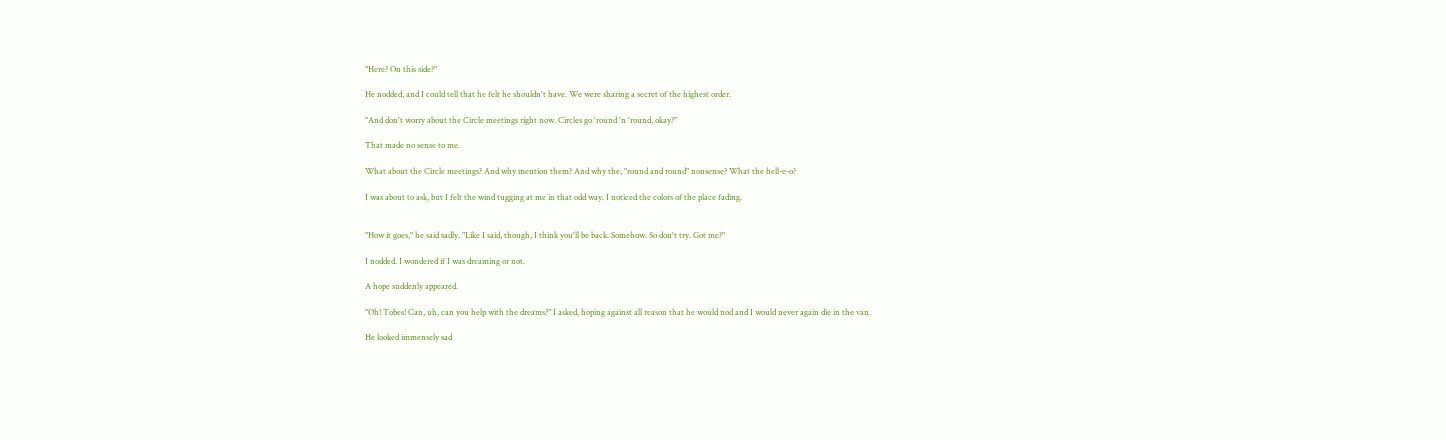"Here? On this side?"

He nodded, and I could tell that he felt he shouldn't have. We were sharing a secret of the highest order.

"And don't worry about the Circle meetings right now. Circles go 'round 'n 'round, okay?"

That made no sense to me.

What about the Circle meetings? And why mention them? And why the, "round and round" nonsense? What the hell-e-o?

I was about to ask, but I felt the wind tugging at me in that odd way. I noticed the colors of the place fading.


"How it goes," he said sadly. "Like I said, though, I think you'll be back. Somehow. So don't try. Got me?"

I nodded. I wondered if I was dreaming or not.

A hope suddenly appeared.

"Oh! Tobes! Can, uh, can you help with the dreams?" I asked, hoping against all reason that he would nod and I would never again die in the van.

He looked immensely sad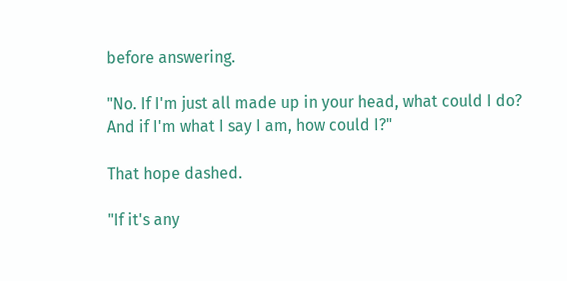before answering.

"No. If I'm just all made up in your head, what could I do? And if I'm what I say I am, how could I?"

That hope dashed.

"If it's any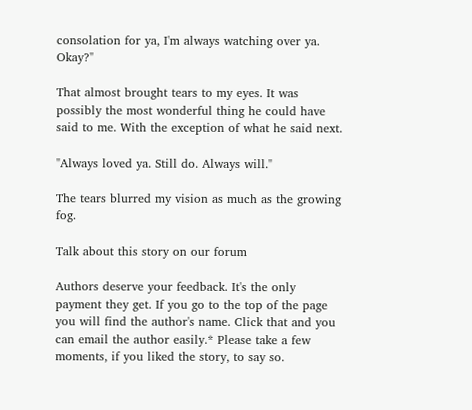consolation for ya, I'm always watching over ya. Okay?"

That almost brought tears to my eyes. It was possibly the most wonderful thing he could have said to me. With the exception of what he said next.

"Always loved ya. Still do. Always will."

The tears blurred my vision as much as the growing fog.

Talk about this story on our forum

Authors deserve your feedback. It's the only payment they get. If you go to the top of the page you will find the author's name. Click that and you can email the author easily.* Please take a few moments, if you liked the story, to say so.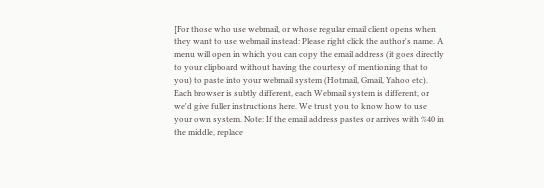[For those who use webmail, or whose regular email client opens when they want to use webmail instead: Please right click the author's name. A menu will open in which you can copy the email address (it goes directly to your clipboard without having the courtesy of mentioning that to you) to paste into your webmail system (Hotmail, Gmail, Yahoo etc). Each browser is subtly different, each Webmail system is different, or we'd give fuller instructions here. We trust you to know how to use your own system. Note: If the email address pastes or arrives with %40 in the middle, replace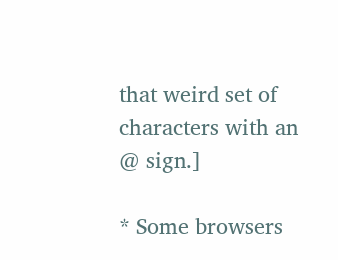that weird set of characters with an @ sign.]

* Some browsers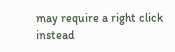may require a right click instead